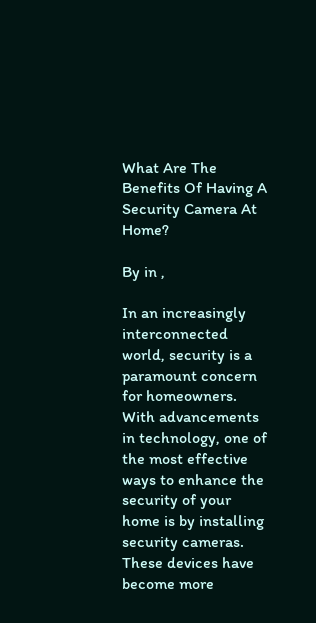What Are The Benefits Of Having A Security Camera At Home?

By in ,

In an increasingly interconnected world, security is a paramount concern for homeowners. With advancements in technology, one of the most effective ways to enhance the security of your home is by installing security cameras. These devices have become more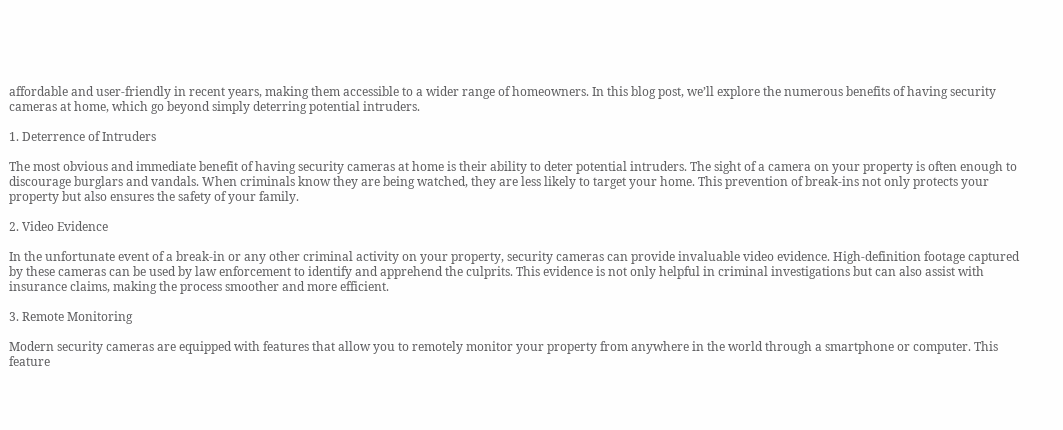affordable and user-friendly in recent years, making them accessible to a wider range of homeowners. In this blog post, we’ll explore the numerous benefits of having security cameras at home, which go beyond simply deterring potential intruders.

1. Deterrence of Intruders

The most obvious and immediate benefit of having security cameras at home is their ability to deter potential intruders. The sight of a camera on your property is often enough to discourage burglars and vandals. When criminals know they are being watched, they are less likely to target your home. This prevention of break-ins not only protects your property but also ensures the safety of your family.

2. Video Evidence

In the unfortunate event of a break-in or any other criminal activity on your property, security cameras can provide invaluable video evidence. High-definition footage captured by these cameras can be used by law enforcement to identify and apprehend the culprits. This evidence is not only helpful in criminal investigations but can also assist with insurance claims, making the process smoother and more efficient.

3. Remote Monitoring

Modern security cameras are equipped with features that allow you to remotely monitor your property from anywhere in the world through a smartphone or computer. This feature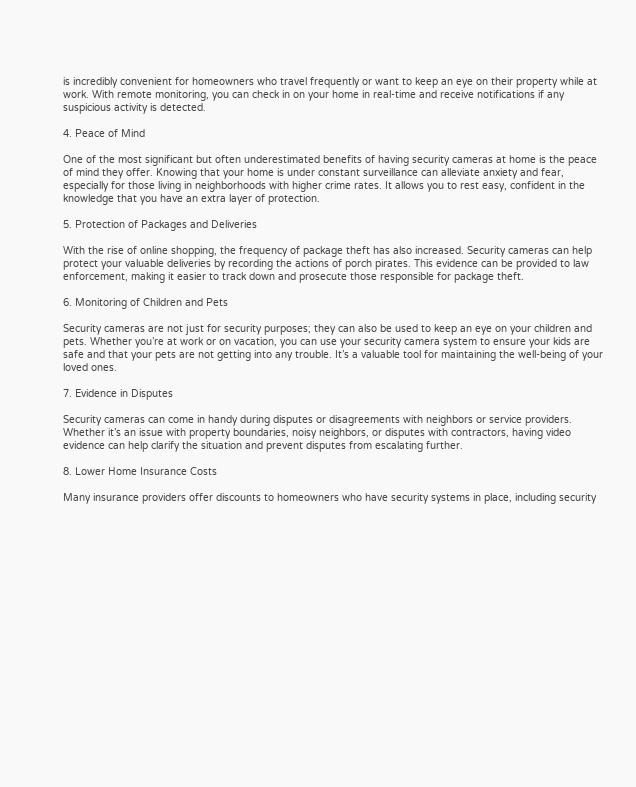is incredibly convenient for homeowners who travel frequently or want to keep an eye on their property while at work. With remote monitoring, you can check in on your home in real-time and receive notifications if any suspicious activity is detected.

4. Peace of Mind

One of the most significant but often underestimated benefits of having security cameras at home is the peace of mind they offer. Knowing that your home is under constant surveillance can alleviate anxiety and fear, especially for those living in neighborhoods with higher crime rates. It allows you to rest easy, confident in the knowledge that you have an extra layer of protection.

5. Protection of Packages and Deliveries

With the rise of online shopping, the frequency of package theft has also increased. Security cameras can help protect your valuable deliveries by recording the actions of porch pirates. This evidence can be provided to law enforcement, making it easier to track down and prosecute those responsible for package theft.

6. Monitoring of Children and Pets

Security cameras are not just for security purposes; they can also be used to keep an eye on your children and pets. Whether you’re at work or on vacation, you can use your security camera system to ensure your kids are safe and that your pets are not getting into any trouble. It’s a valuable tool for maintaining the well-being of your loved ones.

7. Evidence in Disputes

Security cameras can come in handy during disputes or disagreements with neighbors or service providers. Whether it’s an issue with property boundaries, noisy neighbors, or disputes with contractors, having video evidence can help clarify the situation and prevent disputes from escalating further.

8. Lower Home Insurance Costs

Many insurance providers offer discounts to homeowners who have security systems in place, including security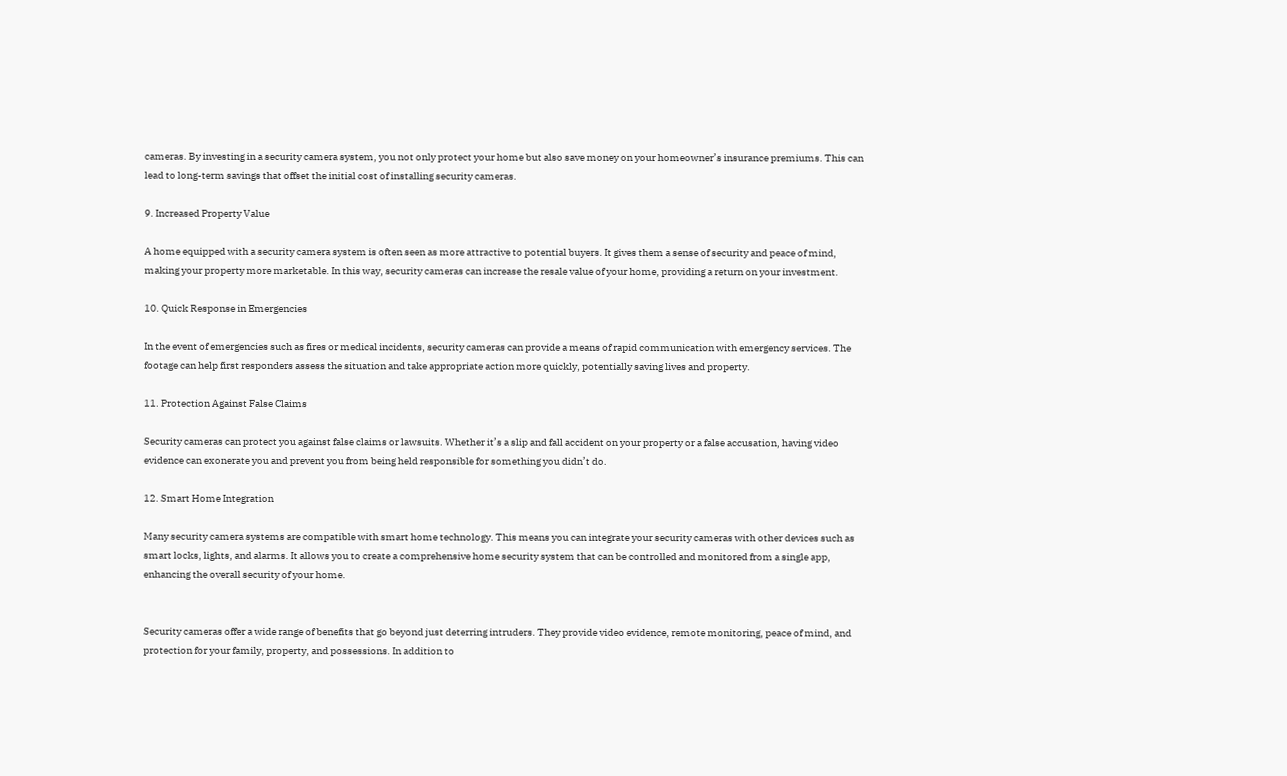cameras. By investing in a security camera system, you not only protect your home but also save money on your homeowner’s insurance premiums. This can lead to long-term savings that offset the initial cost of installing security cameras.

9. Increased Property Value

A home equipped with a security camera system is often seen as more attractive to potential buyers. It gives them a sense of security and peace of mind, making your property more marketable. In this way, security cameras can increase the resale value of your home, providing a return on your investment.

10. Quick Response in Emergencies

In the event of emergencies such as fires or medical incidents, security cameras can provide a means of rapid communication with emergency services. The footage can help first responders assess the situation and take appropriate action more quickly, potentially saving lives and property.

11. Protection Against False Claims

Security cameras can protect you against false claims or lawsuits. Whether it’s a slip and fall accident on your property or a false accusation, having video evidence can exonerate you and prevent you from being held responsible for something you didn’t do.

12. Smart Home Integration

Many security camera systems are compatible with smart home technology. This means you can integrate your security cameras with other devices such as smart locks, lights, and alarms. It allows you to create a comprehensive home security system that can be controlled and monitored from a single app, enhancing the overall security of your home.


Security cameras offer a wide range of benefits that go beyond just deterring intruders. They provide video evidence, remote monitoring, peace of mind, and protection for your family, property, and possessions. In addition to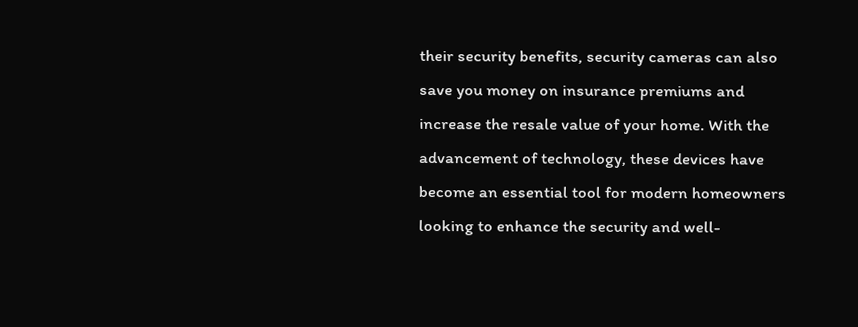their security benefits, security cameras can also save you money on insurance premiums and increase the resale value of your home. With the advancement of technology, these devices have become an essential tool for modern homeowners looking to enhance the security and well-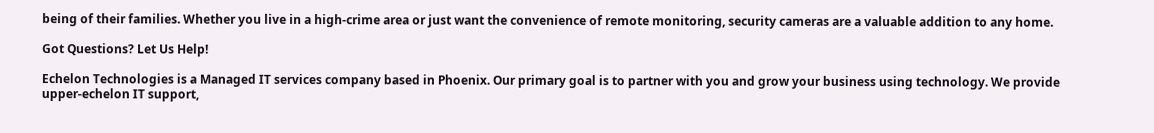being of their families. Whether you live in a high-crime area or just want the convenience of remote monitoring, security cameras are a valuable addition to any home.

Got Questions? Let Us Help!

Echelon Technologies is a Managed IT services company based in Phoenix. Our primary goal is to partner with you and grow your business using technology. We provide upper-echelon IT support,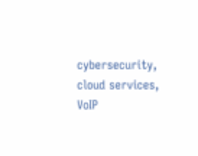cybersecurity, cloud services, VoIP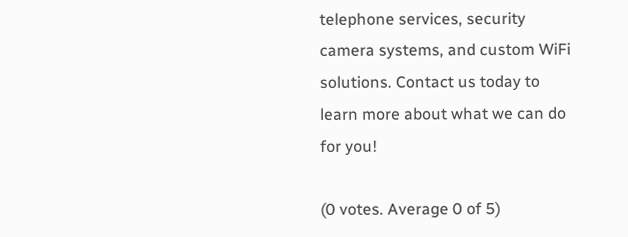telephone services, security camera systems, and custom WiFi solutions. Contact us today to learn more about what we can do for you!

(0 votes. Average 0 of 5)